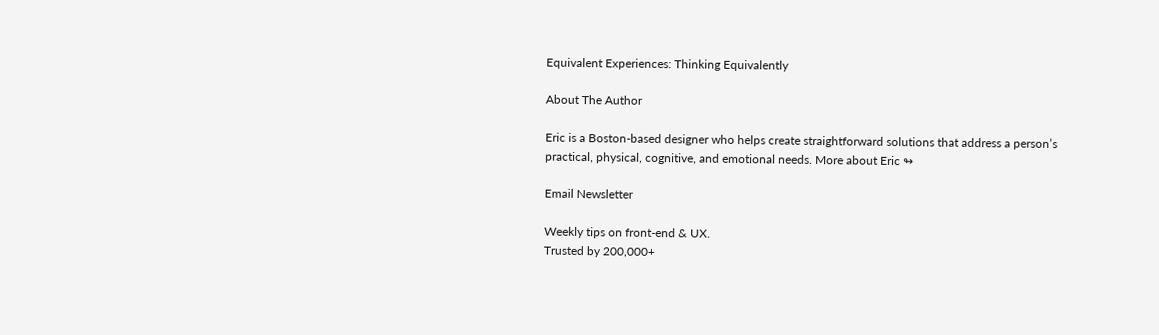Equivalent Experiences: Thinking Equivalently

About The Author

Eric is a Boston-based designer who helps create straightforward solutions that address a person’s practical, physical, cognitive, and emotional needs. More about Eric ↬

Email Newsletter

Weekly tips on front-end & UX.
Trusted by 200,000+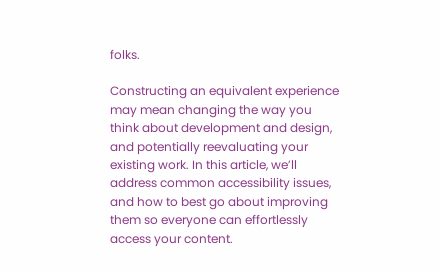folks.

Constructing an equivalent experience may mean changing the way you think about development and design, and potentially reevaluating your existing work. In this article, we’ll address common accessibility issues, and how to best go about improving them so everyone can effortlessly access your content.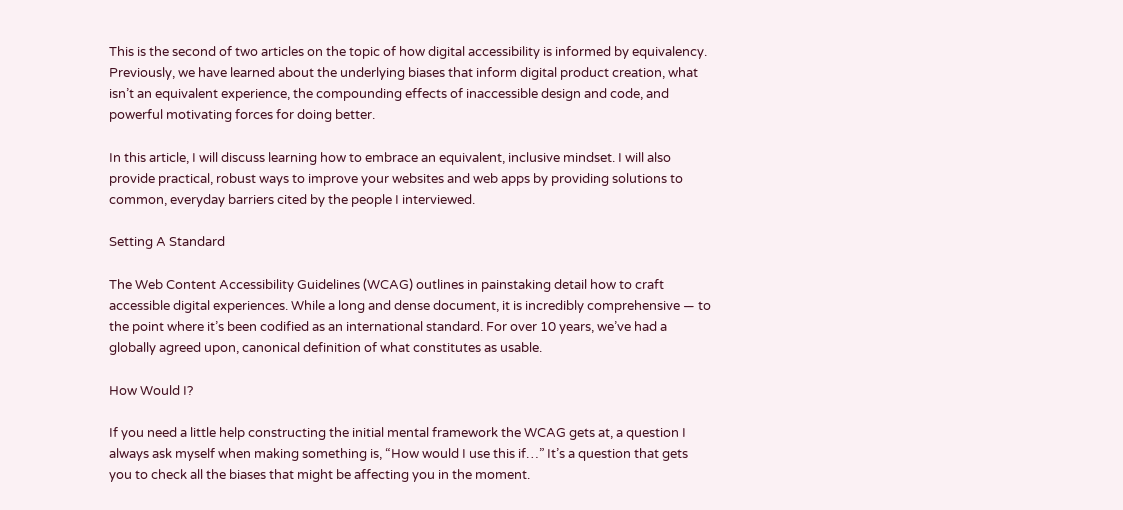This is the second of two articles on the topic of how digital accessibility is informed by equivalency. Previously, we have learned about the underlying biases that inform digital product creation, what isn’t an equivalent experience, the compounding effects of inaccessible design and code, and powerful motivating forces for doing better.

In this article, I will discuss learning how to embrace an equivalent, inclusive mindset. I will also provide practical, robust ways to improve your websites and web apps by providing solutions to common, everyday barriers cited by the people I interviewed.

Setting A Standard

The Web Content Accessibility Guidelines (WCAG) outlines in painstaking detail how to craft accessible digital experiences. While a long and dense document, it is incredibly comprehensive — to the point where it’s been codified as an international standard. For over 10 years, we’ve had a globally agreed upon, canonical definition of what constitutes as usable.

How Would I?

If you need a little help constructing the initial mental framework the WCAG gets at, a question I always ask myself when making something is, “How would I use this if…” It’s a question that gets you to check all the biases that might be affecting you in the moment.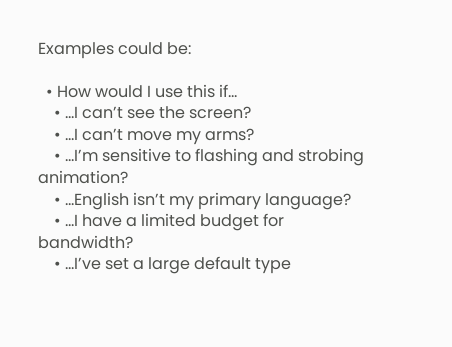Examples could be:

  • How would I use this if...
    • ...I can’t see the screen?
    • ...I can’t move my arms?
    • ...I’m sensitive to flashing and strobing animation?
    • ...English isn’t my primary language?
    • ...I have a limited budget for bandwidth?
    • ...I’ve set a large default type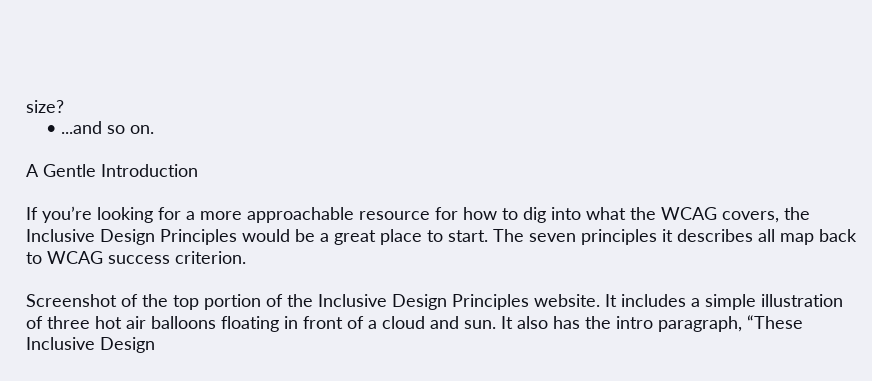size?
    • ...and so on.

A Gentle Introduction

If you’re looking for a more approachable resource for how to dig into what the WCAG covers, the Inclusive Design Principles would be a great place to start. The seven principles it describes all map back to WCAG success criterion.

Screenshot of the top portion of the Inclusive Design Principles website. It includes a simple illustration of three hot air balloons floating in front of a cloud and sun. It also has the intro paragraph, “These Inclusive Design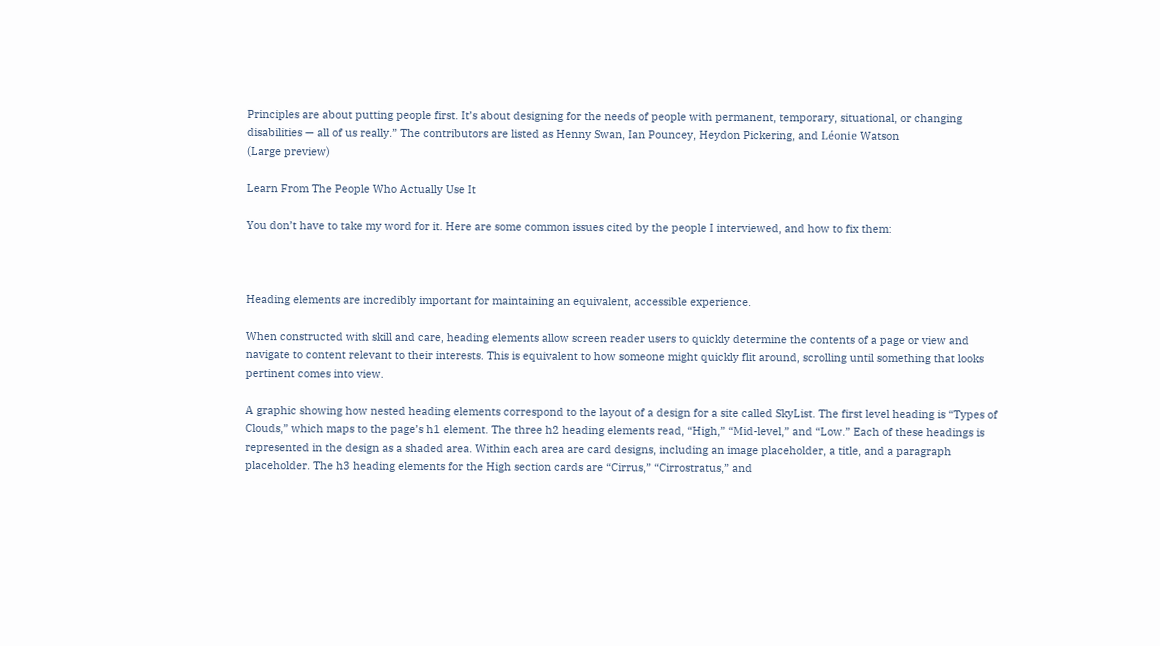Principles are about putting people first. It’s about designing for the needs of people with permanent, temporary, situational, or changing disabilities — all of us really.” The contributors are listed as Henny Swan, Ian Pouncey, Heydon Pickering, and Léonie Watson
(Large preview)

Learn From The People Who Actually Use It

You don’t have to take my word for it. Here are some common issues cited by the people I interviewed, and how to fix them:



Heading elements are incredibly important for maintaining an equivalent, accessible experience.

When constructed with skill and care, heading elements allow screen reader users to quickly determine the contents of a page or view and navigate to content relevant to their interests. This is equivalent to how someone might quickly flit around, scrolling until something that looks pertinent comes into view.

A graphic showing how nested heading elements correspond to the layout of a design for a site called SkyList. The first level heading is “Types of Clouds,” which maps to the page’s h1 element. The three h2 heading elements read, “High,” “Mid-level,” and “Low.” Each of these headings is represented in the design as a shaded area. Within each area are card designs, including an image placeholder, a title, and a paragraph placeholder. The h3 heading elements for the High section cards are “Cirrus,” “Cirrostratus,” and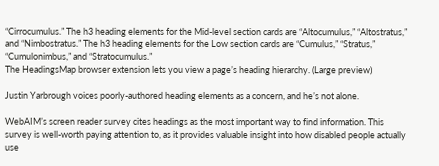“Cirrocumulus.” The h3 heading elements for the Mid-level section cards are “Altocumulus,” “Altostratus,” and “Nimbostratus.” The h3 heading elements for the Low section cards are “Cumulus,” “Stratus,” “Cumulonimbus,” and “Stratocumulus.”
The HeadingsMap browser extension lets you view a page’s heading hierarchy. (Large preview)

Justin Yarbrough voices poorly-authored heading elements as a concern, and he’s not alone.

WebAIM’s screen reader survey cites headings as the most important way to find information. This survey is well-worth paying attention to, as it provides valuable insight into how disabled people actually use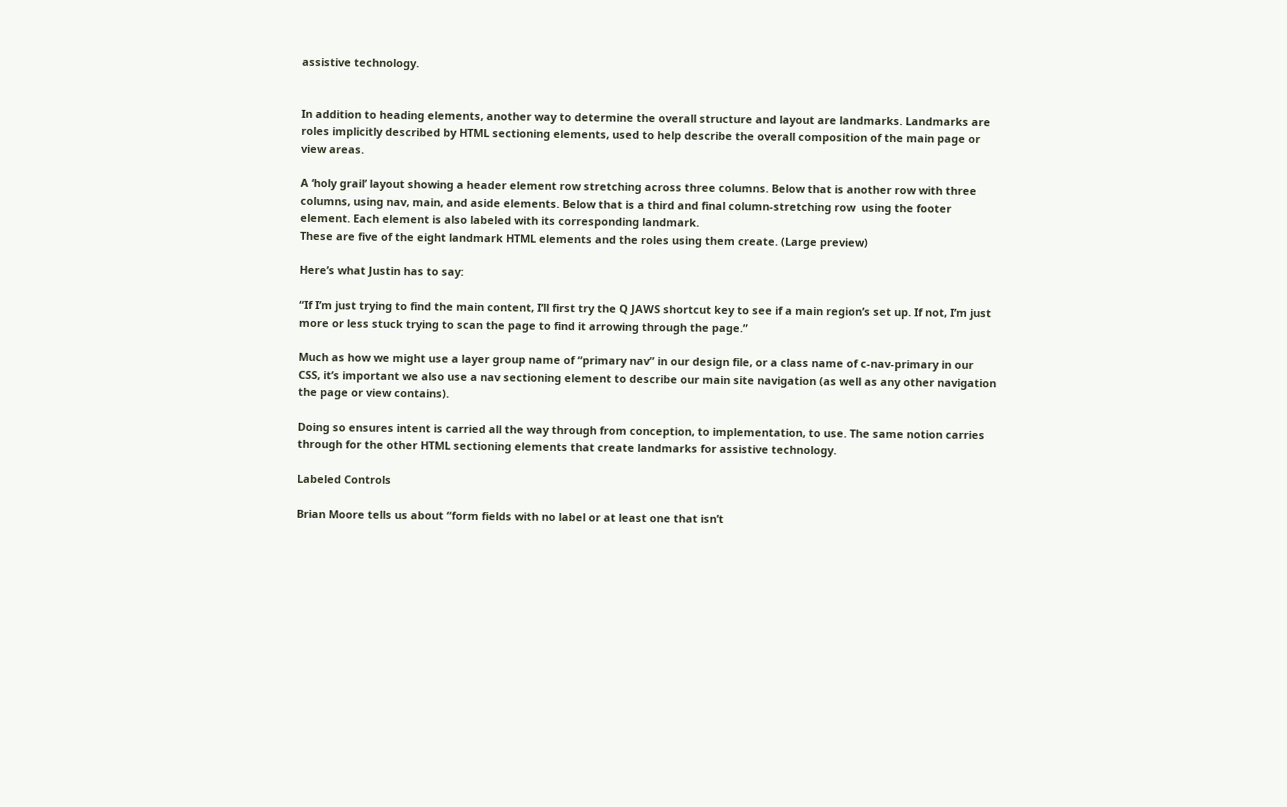assistive technology.


In addition to heading elements, another way to determine the overall structure and layout are landmarks. Landmarks are roles implicitly described by HTML sectioning elements, used to help describe the overall composition of the main page or view areas.

A ‘holy grail’ layout showing a header element row stretching across three columns. Below that is another row with three columns, using nav, main, and aside elements. Below that is a third and final column-stretching row  using the footer element. Each element is also labeled with its corresponding landmark.
These are five of the eight landmark HTML elements and the roles using them create. (Large preview)

Here’s what Justin has to say:

“If I’m just trying to find the main content, I’ll first try the Q JAWS shortcut key to see if a main region’s set up. If not, I’m just more or less stuck trying to scan the page to find it arrowing through the page.”

Much as how we might use a layer group name of “primary nav” in our design file, or a class name of c-nav-primary in our CSS, it’s important we also use a nav sectioning element to describe our main site navigation (as well as any other navigation the page or view contains).

Doing so ensures intent is carried all the way through from conception, to implementation, to use. The same notion carries through for the other HTML sectioning elements that create landmarks for assistive technology.

Labeled Controls

Brian Moore tells us about “form fields with no label or at least one that isn’t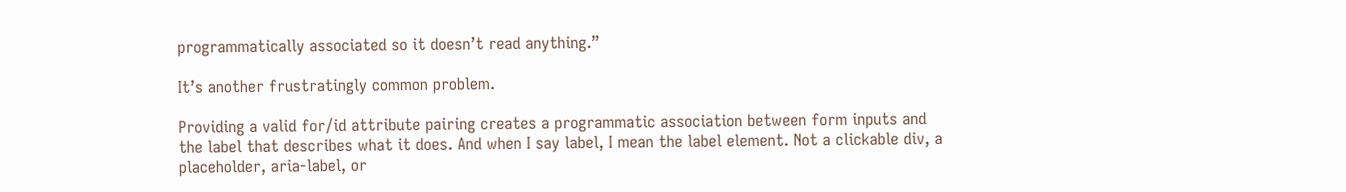programmatically associated so it doesn’t read anything.”

It’s another frustratingly common problem.

Providing a valid for/id attribute pairing creates a programmatic association between form inputs and the label that describes what it does. And when I say label, I mean the label element. Not a clickable div, a placeholder, aria-label, or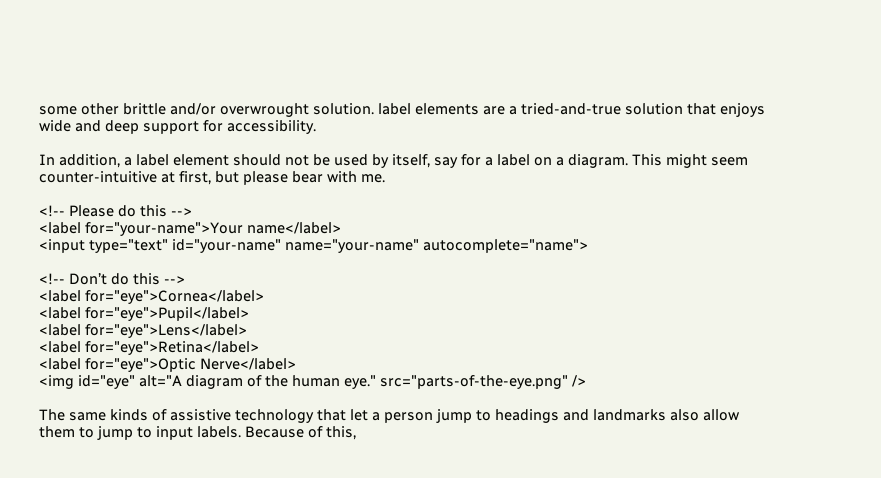some other brittle and/or overwrought solution. label elements are a tried-and-true solution that enjoys wide and deep support for accessibility.

In addition, a label element should not be used by itself, say for a label on a diagram. This might seem counter-intuitive at first, but please bear with me.

<!-- Please do this -->
<label for="your-name">Your name</label>
<input type="text" id="your-name" name="your-name" autocomplete="name">

<!-- Don’t do this -->
<label for="eye">Cornea</label>
<label for="eye">Pupil</label>
<label for="eye">Lens</label>
<label for="eye">Retina</label>
<label for="eye">Optic Nerve</label>
<img id="eye" alt="A diagram of the human eye." src="parts-of-the-eye.png" />

The same kinds of assistive technology that let a person jump to headings and landmarks also allow them to jump to input labels. Because of this,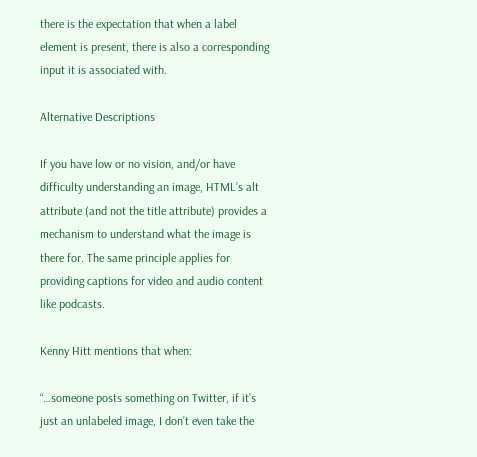there is the expectation that when a label element is present, there is also a corresponding input it is associated with.

Alternative Descriptions

If you have low or no vision, and/or have difficulty understanding an image, HTML’s alt attribute (and not the title attribute) provides a mechanism to understand what the image is there for. The same principle applies for providing captions for video and audio content like podcasts.

Kenny Hitt mentions that when:

“…someone posts something on Twitter, if it’s just an unlabeled image, I don’t even take the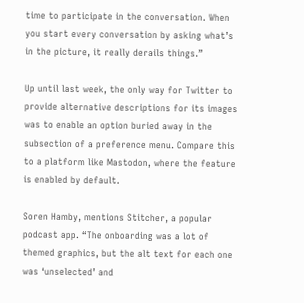time to participate in the conversation. When you start every conversation by asking what’s in the picture, it really derails things.”

Up until last week, the only way for Twitter to provide alternative descriptions for its images was to enable an option buried away in the subsection of a preference menu. Compare this to a platform like Mastodon, where the feature is enabled by default.

Soren Hamby, mentions Stitcher, a popular podcast app. “The onboarding was a lot of themed graphics, but the alt text for each one was ‘unselected’ and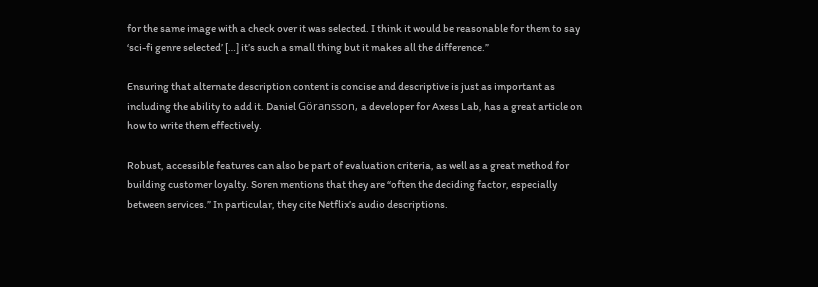for the same image with a check over it was selected. I think it would be reasonable for them to say ‘sci-fi genre selected’ […] it’s such a small thing but it makes all the difference.”

Ensuring that alternate description content is concise and descriptive is just as important as including the ability to add it. Daniel Göransson, a developer for Axess Lab, has a great article on how to write them effectively.

Robust, accessible features can also be part of evaluation criteria, as well as a great method for building customer loyalty. Soren mentions that they are “often the deciding factor, especially between services.” In particular, they cite Netflix’s audio descriptions.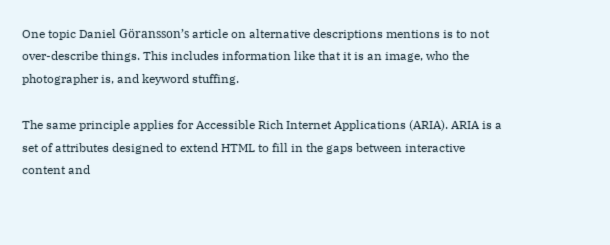One topic Daniel Göransson’s article on alternative descriptions mentions is to not over-describe things. This includes information like that it is an image, who the photographer is, and keyword stuffing.

The same principle applies for Accessible Rich Internet Applications (ARIA). ARIA is a set of attributes designed to extend HTML to fill in the gaps between interactive content and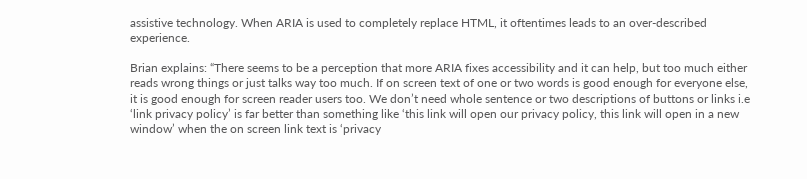assistive technology. When ARIA is used to completely replace HTML, it oftentimes leads to an over-described experience.

Brian explains: “There seems to be a perception that more ARIA fixes accessibility and it can help, but too much either reads wrong things or just talks way too much. If on screen text of one or two words is good enough for everyone else, it is good enough for screen reader users too. We don’t need whole sentence or two descriptions of buttons or links i.e ‘link privacy policy’ is far better than something like ‘this link will open our privacy policy, this link will open in a new window’ when the on screen link text is ‘privacy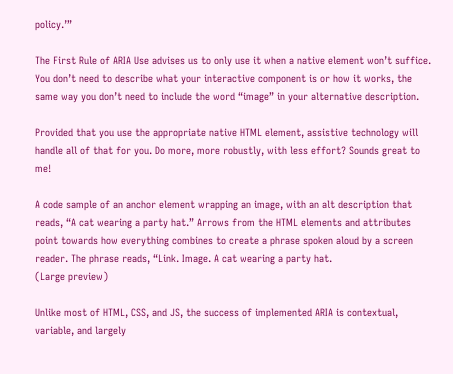policy.’”

The First Rule of ARIA Use advises us to only use it when a native element won’t suffice. You don’t need to describe what your interactive component is or how it works, the same way you don’t need to include the word “image” in your alternative description.

Provided that you use the appropriate native HTML element, assistive technology will handle all of that for you. Do more, more robustly, with less effort? Sounds great to me!

A code sample of an anchor element wrapping an image, with an alt description that reads, “A cat wearing a party hat.” Arrows from the HTML elements and attributes point towards how everything combines to create a phrase spoken aloud by a screen reader. The phrase reads, “Link. Image. A cat wearing a party hat.
(Large preview)

Unlike most of HTML, CSS, and JS, the success of implemented ARIA is contextual, variable, and largely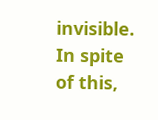invisible. In spite of this,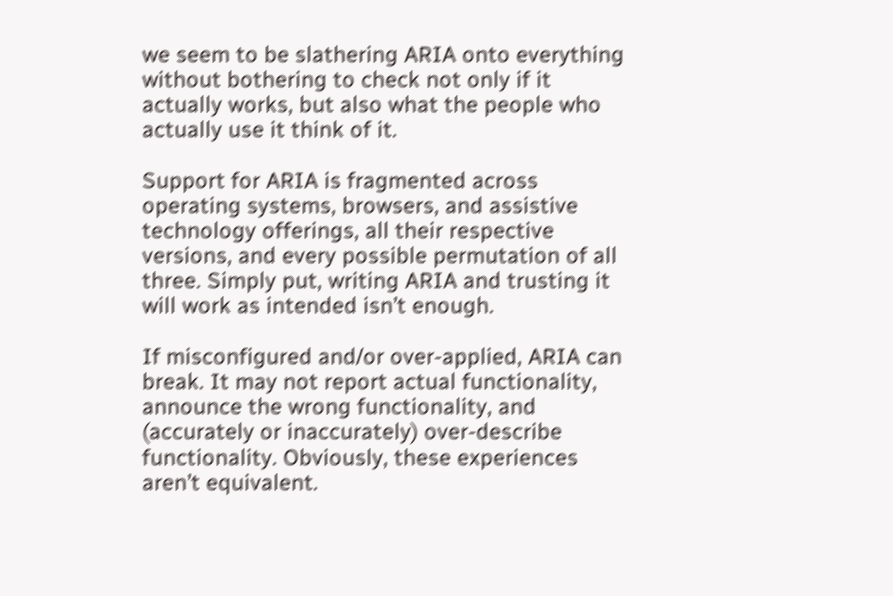we seem to be slathering ARIA onto everything without bothering to check not only if it actually works, but also what the people who actually use it think of it.

Support for ARIA is fragmented across operating systems, browsers, and assistive technology offerings, all their respective versions, and every possible permutation of all three. Simply put, writing ARIA and trusting it will work as intended isn’t enough.

If misconfigured and/or over-applied, ARIA can break. It may not report actual functionality, announce the wrong functionality, and (accurately or inaccurately) over-describe functionality. Obviously, these experiences aren’t equivalent.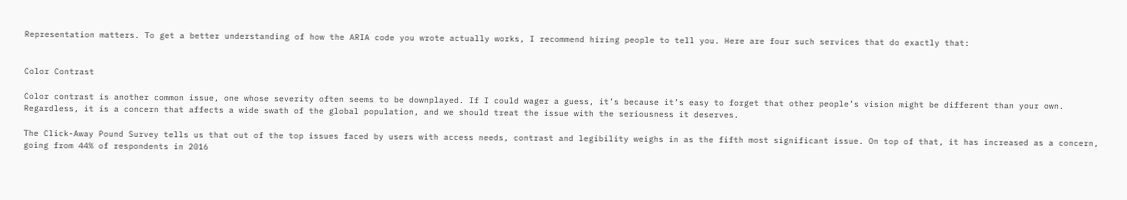Representation matters. To get a better understanding of how the ARIA code you wrote actually works, I recommend hiring people to tell you. Here are four such services that do exactly that:


Color Contrast

Color contrast is another common issue, one whose severity often seems to be downplayed. If I could wager a guess, it’s because it’s easy to forget that other people’s vision might be different than your own. Regardless, it is a concern that affects a wide swath of the global population, and we should treat the issue with the seriousness it deserves.

The Click-Away Pound Survey tells us that out of the top issues faced by users with access needs, contrast and legibility weighs in as the fifth most significant issue. On top of that, it has increased as a concern, going from 44% of respondents in 2016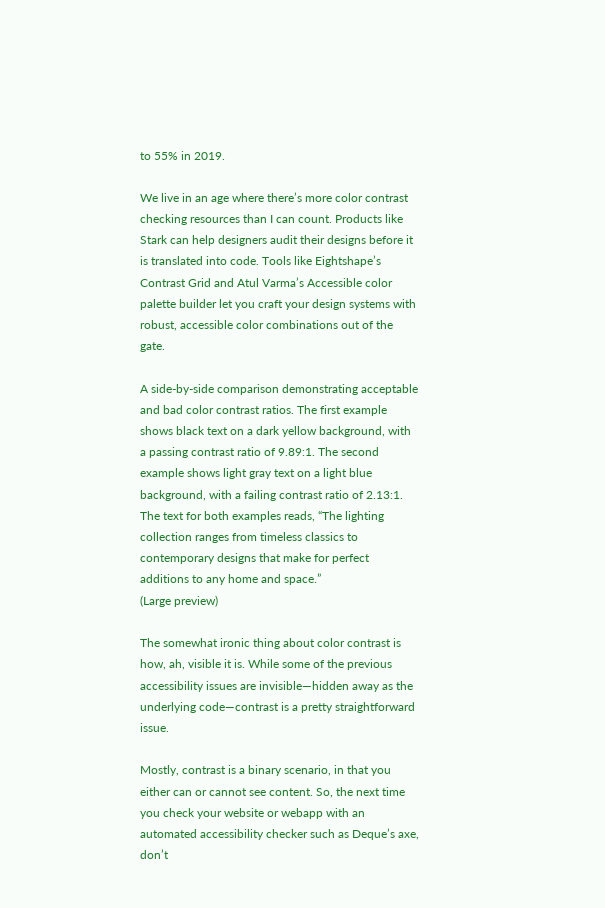to 55% in 2019.

We live in an age where there’s more color contrast checking resources than I can count. Products like Stark can help designers audit their designs before it is translated into code. Tools like Eightshape’s Contrast Grid and Atul Varma’s Accessible color palette builder let you craft your design systems with robust, accessible color combinations out of the gate.

A side-by-side comparison demonstrating acceptable and bad color contrast ratios. The first example shows black text on a dark yellow background, with a passing contrast ratio of 9.89:1. The second example shows light gray text on a light blue background, with a failing contrast ratio of 2.13:1. The text for both examples reads, “The lighting collection ranges from timeless classics to contemporary designs that make for perfect additions to any home and space.”
(Large preview)

The somewhat ironic thing about color contrast is how, ah, visible it is. While some of the previous accessibility issues are invisible—hidden away as the underlying code—contrast is a pretty straightforward issue.

Mostly, contrast is a binary scenario, in that you either can or cannot see content. So, the next time you check your website or webapp with an automated accessibility checker such as Deque’s axe, don’t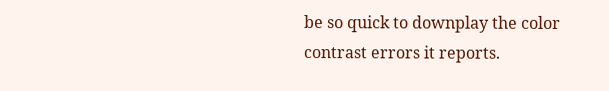be so quick to downplay the color contrast errors it reports.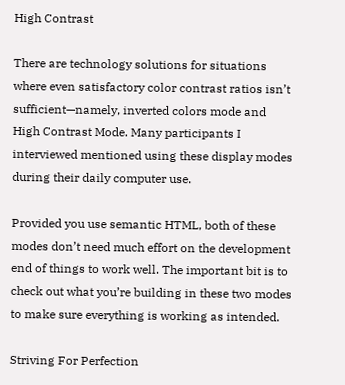High Contrast

There are technology solutions for situations where even satisfactory color contrast ratios isn’t sufficient—namely, inverted colors mode and High Contrast Mode. Many participants I interviewed mentioned using these display modes during their daily computer use.

Provided you use semantic HTML, both of these modes don’t need much effort on the development end of things to work well. The important bit is to check out what you’re building in these two modes to make sure everything is working as intended.

Striving For Perfection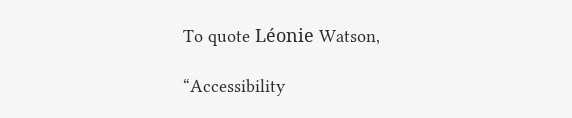To quote Léonie Watson,

“Accessibility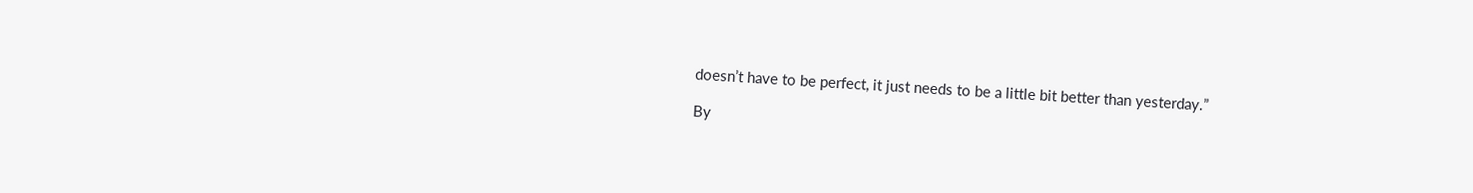doesn’t have to be perfect, it just needs to be a little bit better than yesterday.”

By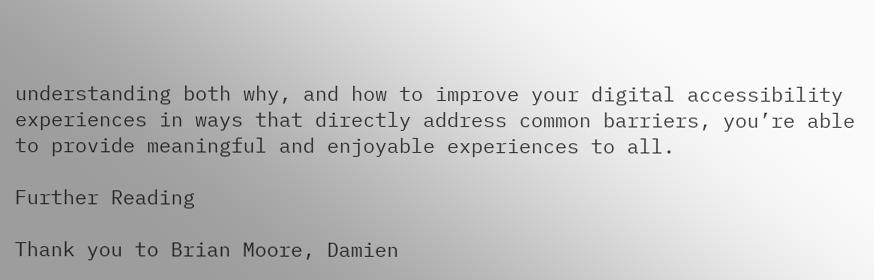understanding both why, and how to improve your digital accessibility experiences in ways that directly address common barriers, you’re able to provide meaningful and enjoyable experiences to all.

Further Reading

Thank you to Brian Moore, Damien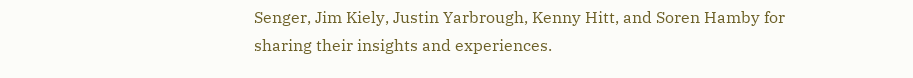Senger, Jim Kiely, Justin Yarbrough, Kenny Hitt, and Soren Hamby for sharing their insights and experiences.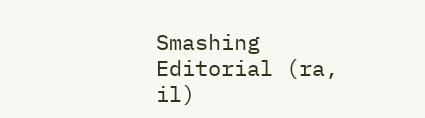Smashing Editorial (ra, il)